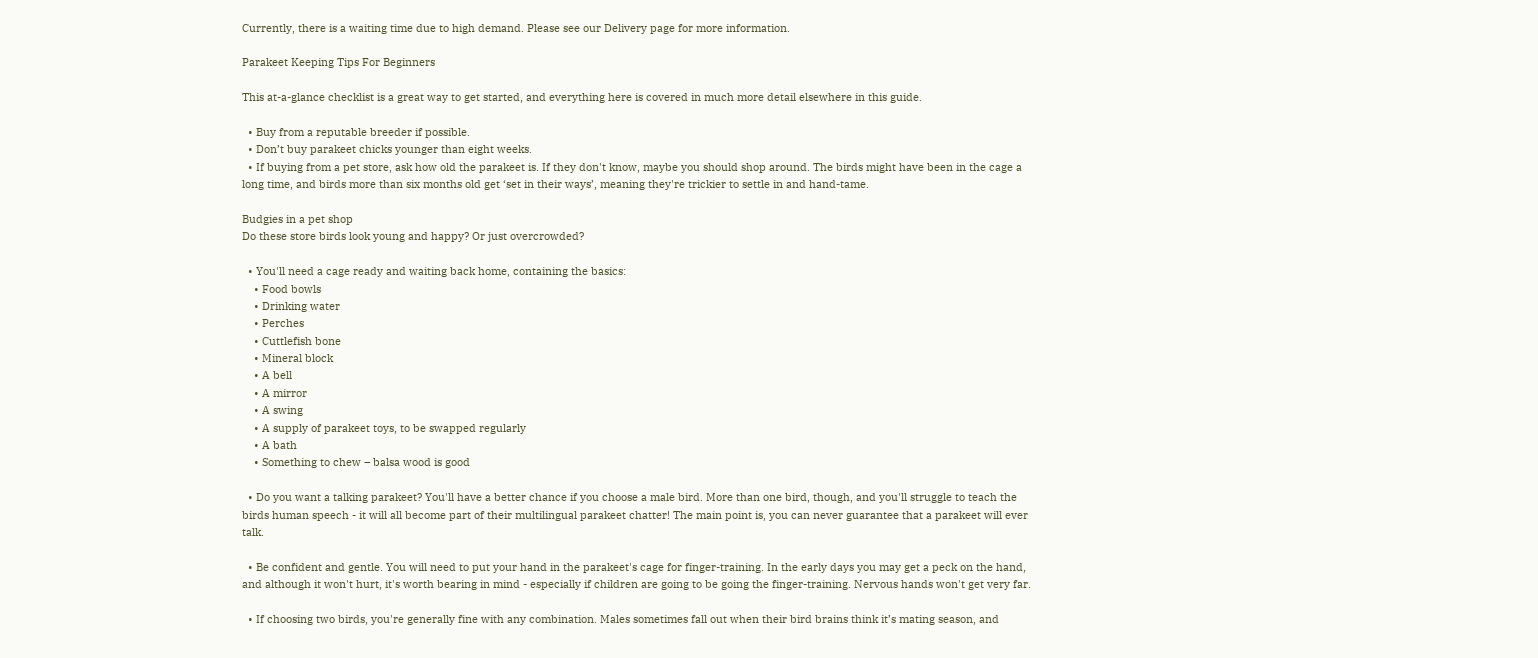Currently, there is a waiting time due to high demand. Please see our Delivery page for more information.

Parakeet Keeping Tips For Beginners

This at-a-glance checklist is a great way to get started, and everything here is covered in much more detail elsewhere in this guide.

  • Buy from a reputable breeder if possible.
  • Don’t buy parakeet chicks younger than eight weeks.
  • If buying from a pet store, ask how old the parakeet is. If they don't know, maybe you should shop around. The birds might have been in the cage a long time, and birds more than six months old get ‘set in their ways’, meaning they're trickier to settle in and hand-tame.

Budgies in a pet shop
Do these store birds look young and happy? Or just overcrowded?

  • You'll need a cage ready and waiting back home, containing the basics:
    • Food bowls
    • Drinking water
    • Perches
    • Cuttlefish bone
    • Mineral block
    • A bell
    • A mirror
    • A swing
    • A supply of parakeet toys, to be swapped regularly
    • A bath
    • Something to chew – balsa wood is good

  • Do you want a talking parakeet? You'll have a better chance if you choose a male bird. More than one bird, though, and you'll struggle to teach the birds human speech - it will all become part of their multilingual parakeet chatter! The main point is, you can never guarantee that a parakeet will ever talk.

  • Be confident and gentle. You will need to put your hand in the parakeet's cage for finger-training. In the early days you may get a peck on the hand, and although it won't hurt, it's worth bearing in mind - especially if children are going to be going the finger-training. Nervous hands won't get very far.

  • If choosing two birds, you're generally fine with any combination. Males sometimes fall out when their bird brains think it’s mating season, and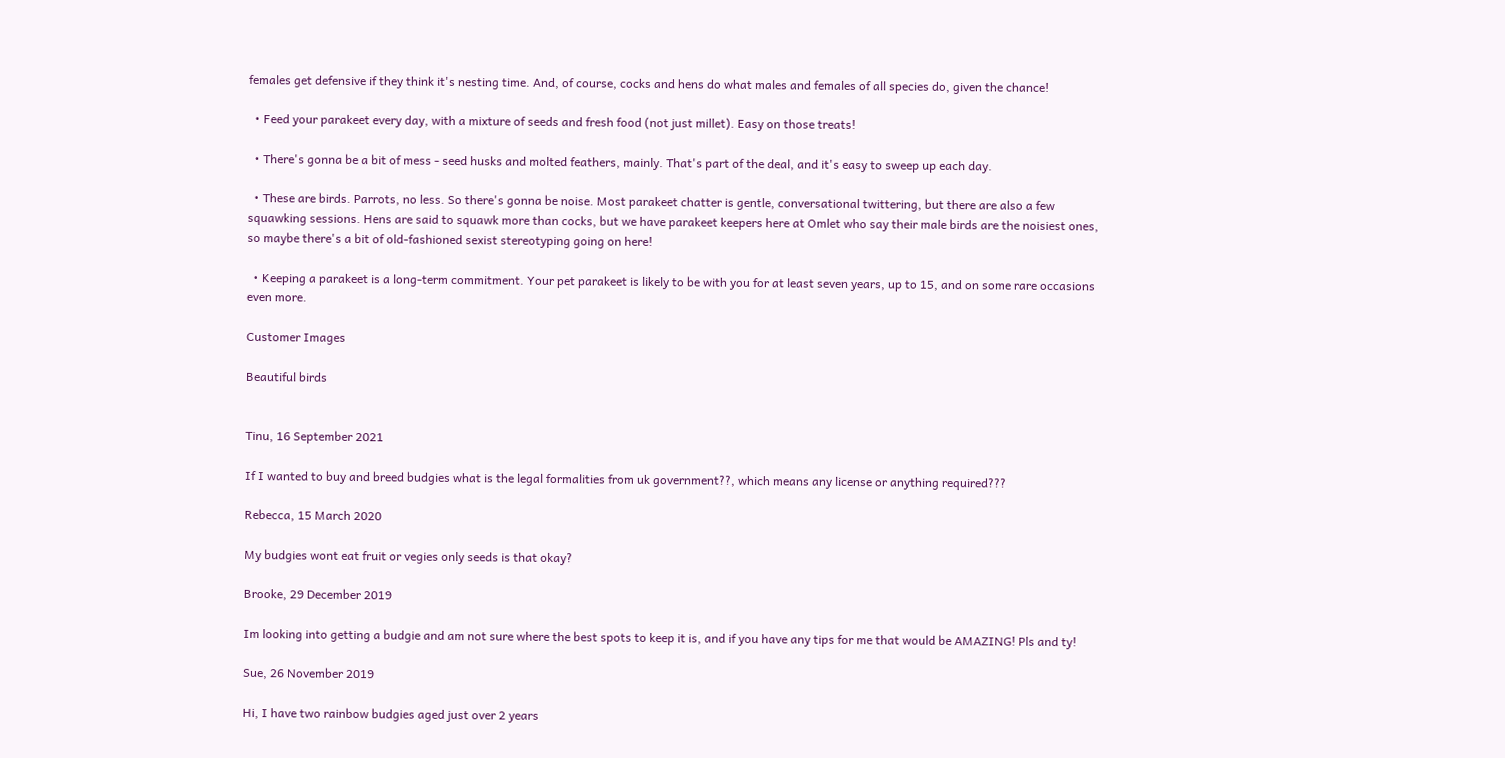females get defensive if they think it's nesting time. And, of course, cocks and hens do what males and females of all species do, given the chance!

  • Feed your parakeet every day, with a mixture of seeds and fresh food (not just millet). Easy on those treats!

  • There's gonna be a bit of mess - seed husks and molted feathers, mainly. That's part of the deal, and it's easy to sweep up each day.

  • These are birds. Parrots, no less. So there's gonna be noise. Most parakeet chatter is gentle, conversational twittering, but there are also a few squawking sessions. Hens are said to squawk more than cocks, but we have parakeet keepers here at Omlet who say their male birds are the noisiest ones, so maybe there's a bit of old-fashioned sexist stereotyping going on here!

  • Keeping a parakeet is a long-term commitment. Your pet parakeet is likely to be with you for at least seven years, up to 15, and on some rare occasions even more.

Customer Images

Beautiful birds


Tinu, 16 September 2021

If I wanted to buy and breed budgies what is the legal formalities from uk government??, which means any license or anything required???

Rebecca, 15 March 2020

My budgies wont eat fruit or vegies only seeds is that okay?

Brooke, 29 December 2019

Im looking into getting a budgie and am not sure where the best spots to keep it is, and if you have any tips for me that would be AMAZING! Pls and ty!

Sue, 26 November 2019

Hi, I have two rainbow budgies aged just over 2 years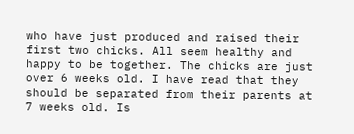who have just produced and raised their first two chicks. All seem healthy and happy to be together. The chicks are just over 6 weeks old. I have read that they should be separated from their parents at 7 weeks old. Is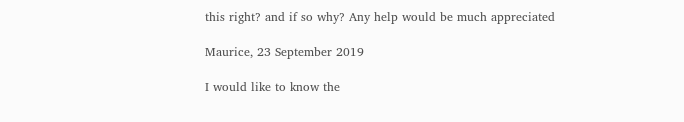this right? and if so why? Any help would be much appreciated

Maurice, 23 September 2019

I would like to know the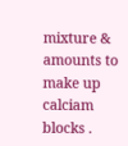mixture & amounts to make up calciam blocks .